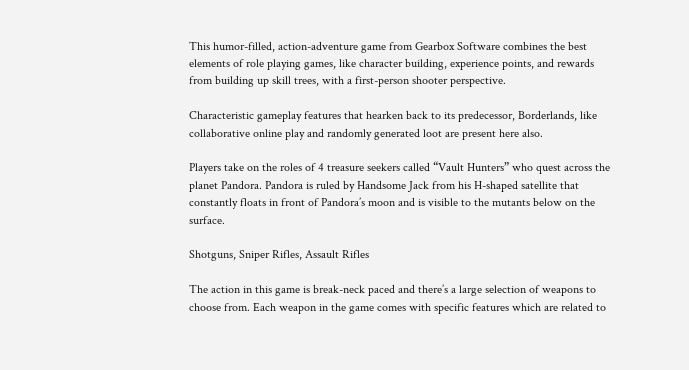This humor-filled, action-adventure game from Gearbox Software combines the best elements of role playing games, like character building, experience points, and rewards from building up skill trees, with a first-person shooter perspective.

Characteristic gameplay features that hearken back to its predecessor, Borderlands, like collaborative online play and randomly generated loot are present here also.

Players take on the roles of 4 treasure seekers called “Vault Hunters” who quest across the planet Pandora. Pandora is ruled by Handsome Jack from his H-shaped satellite that constantly floats in front of Pandora’s moon and is visible to the mutants below on the surface.

Shotguns, Sniper Rifles, Assault Rifles

The action in this game is break-neck paced and there’s a large selection of weapons to choose from. Each weapon in the game comes with specific features which are related to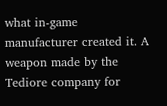what in-game manufacturer created it. A weapon made by the Tediore company for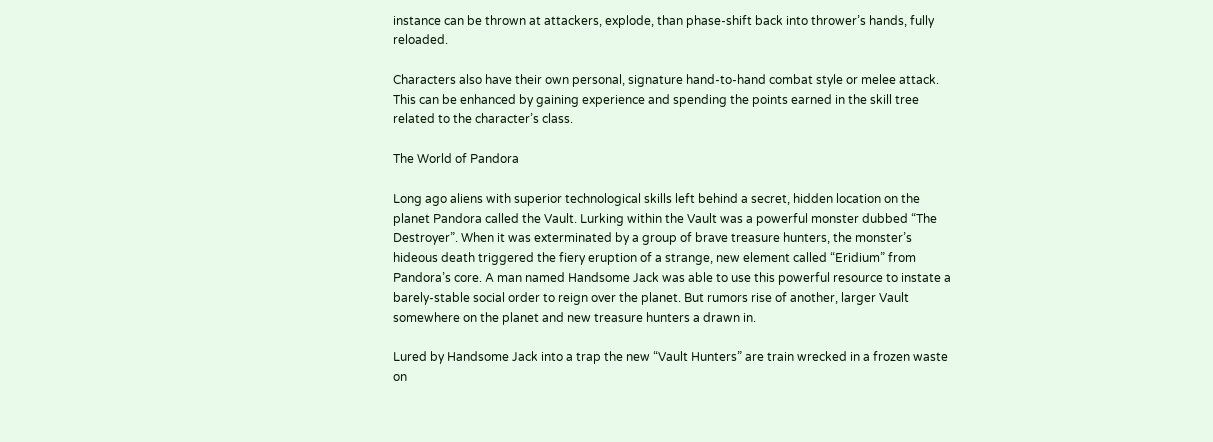instance can be thrown at attackers, explode, than phase-shift back into thrower’s hands, fully reloaded.

Characters also have their own personal, signature hand-to-hand combat style or melee attack. This can be enhanced by gaining experience and spending the points earned in the skill tree related to the character’s class.

The World of Pandora

Long ago aliens with superior technological skills left behind a secret, hidden location on the planet Pandora called the Vault. Lurking within the Vault was a powerful monster dubbed “The Destroyer”. When it was exterminated by a group of brave treasure hunters, the monster’s hideous death triggered the fiery eruption of a strange, new element called “Eridium” from Pandora’s core. A man named Handsome Jack was able to use this powerful resource to instate a barely-stable social order to reign over the planet. But rumors rise of another, larger Vault somewhere on the planet and new treasure hunters a drawn in.

Lured by Handsome Jack into a trap the new “Vault Hunters” are train wrecked in a frozen waste on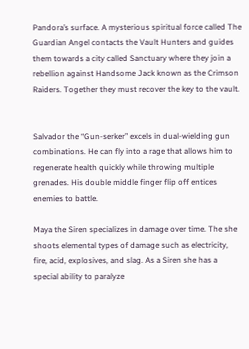Pandora’s surface. A mysterious spiritual force called The Guardian Angel contacts the Vault Hunters and guides them towards a city called Sanctuary where they join a rebellion against Handsome Jack known as the Crimson Raiders. Together they must recover the key to the vault.


Salvador the “Gun-serker” excels in dual-wielding gun combinations. He can fly into a rage that allows him to regenerate health quickly while throwing multiple grenades. His double middle finger flip off entices enemies to battle.

Maya the Siren specializes in damage over time. The she shoots elemental types of damage such as electricity, fire, acid, explosives, and slag. As a Siren she has a special ability to paralyze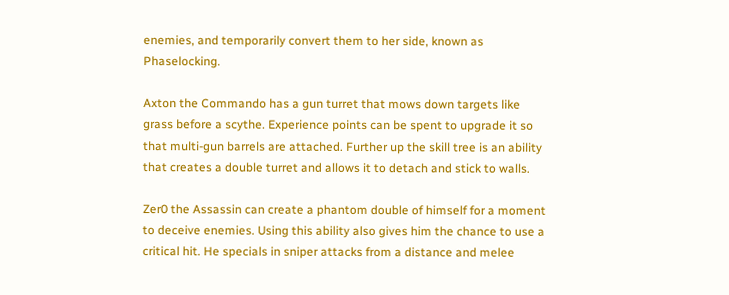enemies, and temporarily convert them to her side, known as Phaselocking.

Axton the Commando has a gun turret that mows down targets like grass before a scythe. Experience points can be spent to upgrade it so that multi-gun barrels are attached. Further up the skill tree is an ability that creates a double turret and allows it to detach and stick to walls.

Zer0 the Assassin can create a phantom double of himself for a moment to deceive enemies. Using this ability also gives him the chance to use a critical hit. He specials in sniper attacks from a distance and melee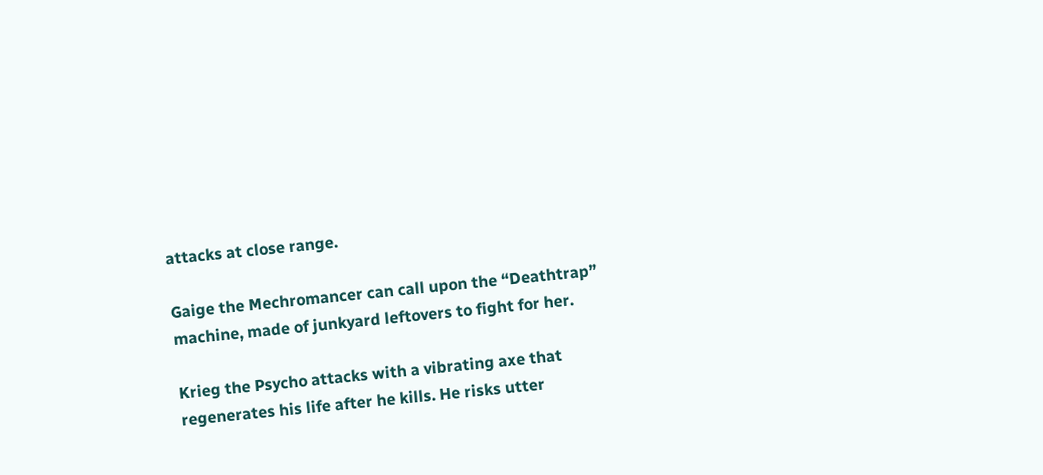attacks at close range.

Gaige the Mechromancer can call upon the “Deathtrap” machine, made of junkyard leftovers to fight for her.

Krieg the Psycho attacks with a vibrating axe that regenerates his life after he kills. He risks utter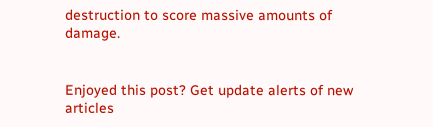destruction to score massive amounts of damage.


Enjoyed this post? Get update alerts of new articles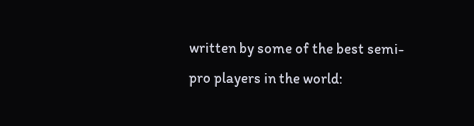written by some of the best semi-pro players in the world: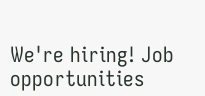We're hiring! Job opportunities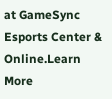at GameSync Esports Center & Online.Learn More